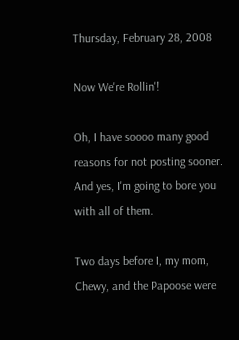Thursday, February 28, 2008

Now We're Rollin'!

Oh, I have soooo many good reasons for not posting sooner. And yes, I'm going to bore you with all of them.

Two days before I, my mom, Chewy, and the Papoose were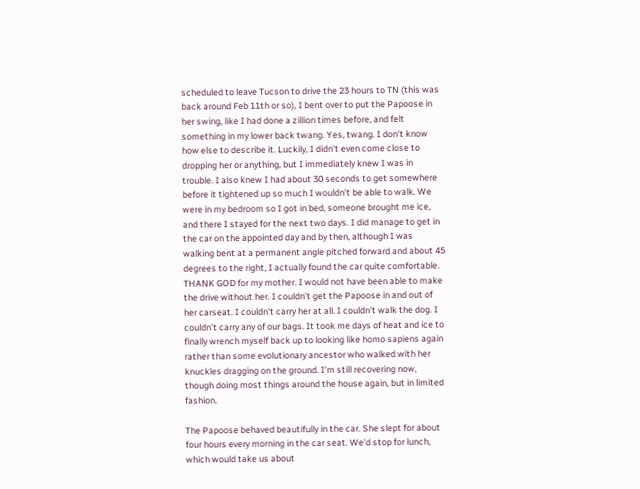scheduled to leave Tucson to drive the 23 hours to TN (this was back around Feb 11th or so), I bent over to put the Papoose in her swing, like I had done a zillion times before, and felt something in my lower back twang. Yes, twang. I don't know how else to describe it. Luckily, I didn't even come close to dropping her or anything, but I immediately knew I was in trouble. I also knew I had about 30 seconds to get somewhere before it tightened up so much I wouldn't be able to walk. We were in my bedroom so I got in bed, someone brought me ice, and there I stayed for the next two days. I did manage to get in the car on the appointed day and by then, although I was walking bent at a permanent angle pitched forward and about 45 degrees to the right, I actually found the car quite comfortable. THANK GOD for my mother. I would not have been able to make the drive without her. I couldn't get the Papoose in and out of her carseat. I couldn't carry her at all. I couldn't walk the dog. I couldn't carry any of our bags. It took me days of heat and ice to finally wrench myself back up to looking like homo sapiens again rather than some evolutionary ancestor who walked with her knuckles dragging on the ground. I'm still recovering now, though doing most things around the house again, but in limited fashion.

The Papoose behaved beautifully in the car. She slept for about four hours every morning in the car seat. We'd stop for lunch, which would take us about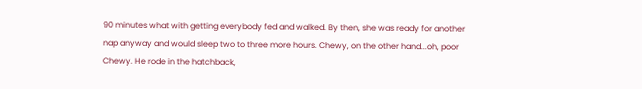90 minutes what with getting everybody fed and walked. By then, she was ready for another nap anyway and would sleep two to three more hours. Chewy, on the other hand...oh, poor Chewy. He rode in the hatchback,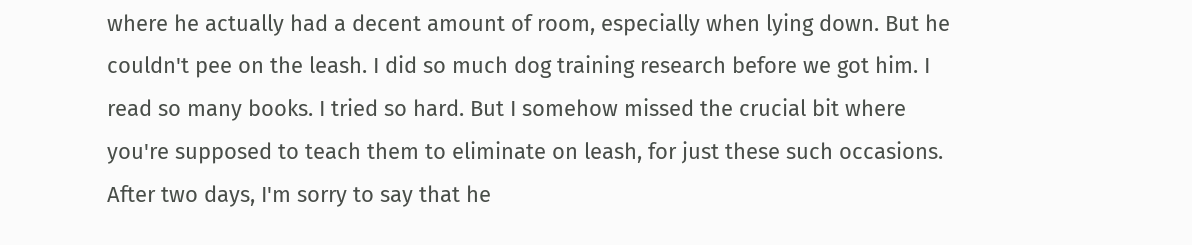where he actually had a decent amount of room, especially when lying down. But he couldn't pee on the leash. I did so much dog training research before we got him. I read so many books. I tried so hard. But I somehow missed the crucial bit where you're supposed to teach them to eliminate on leash, for just these such occasions. After two days, I'm sorry to say that he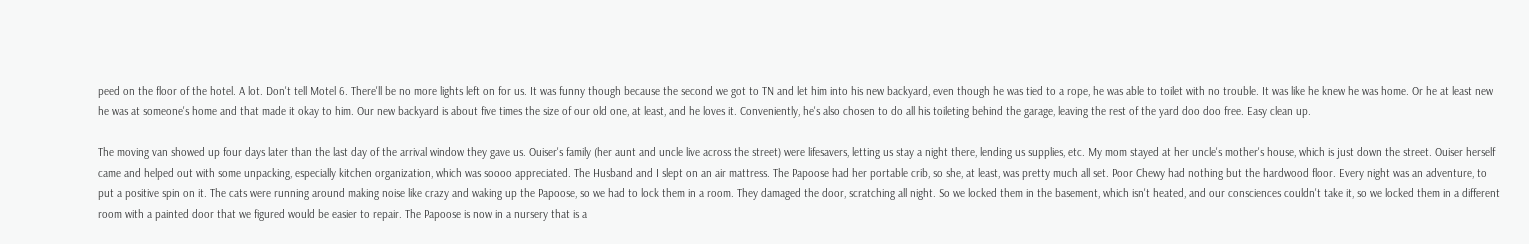peed on the floor of the hotel. A lot. Don't tell Motel 6. There'll be no more lights left on for us. It was funny though because the second we got to TN and let him into his new backyard, even though he was tied to a rope, he was able to toilet with no trouble. It was like he knew he was home. Or he at least new he was at someone's home and that made it okay to him. Our new backyard is about five times the size of our old one, at least, and he loves it. Conveniently, he's also chosen to do all his toileting behind the garage, leaving the rest of the yard doo doo free. Easy clean up.

The moving van showed up four days later than the last day of the arrival window they gave us. Ouiser's family (her aunt and uncle live across the street) were lifesavers, letting us stay a night there, lending us supplies, etc. My mom stayed at her uncle's mother's house, which is just down the street. Ouiser herself came and helped out with some unpacking, especially kitchen organization, which was soooo appreciated. The Husband and I slept on an air mattress. The Papoose had her portable crib, so she, at least, was pretty much all set. Poor Chewy had nothing but the hardwood floor. Every night was an adventure, to put a positive spin on it. The cats were running around making noise like crazy and waking up the Papoose, so we had to lock them in a room. They damaged the door, scratching all night. So we locked them in the basement, which isn't heated, and our consciences couldn't take it, so we locked them in a different room with a painted door that we figured would be easier to repair. The Papoose is now in a nursery that is a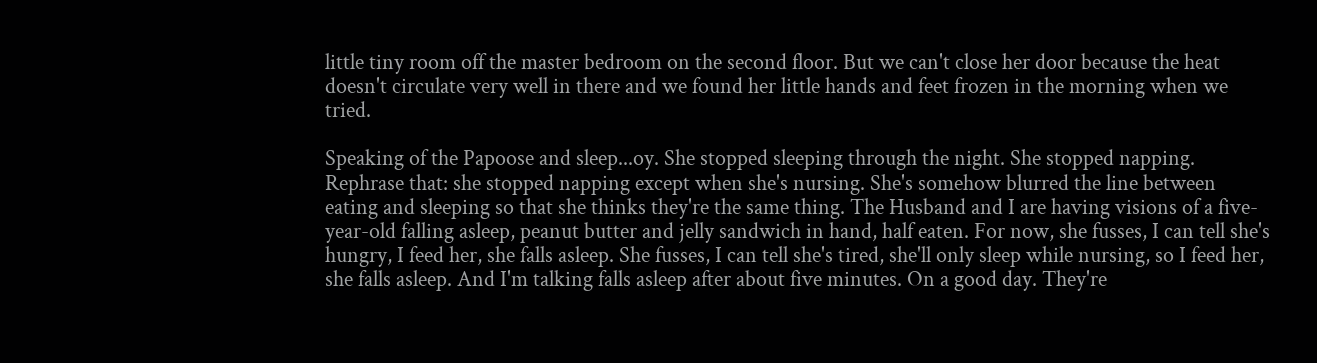little tiny room off the master bedroom on the second floor. But we can't close her door because the heat doesn't circulate very well in there and we found her little hands and feet frozen in the morning when we tried.

Speaking of the Papoose and sleep...oy. She stopped sleeping through the night. She stopped napping. Rephrase that: she stopped napping except when she's nursing. She's somehow blurred the line between eating and sleeping so that she thinks they're the same thing. The Husband and I are having visions of a five-year-old falling asleep, peanut butter and jelly sandwich in hand, half eaten. For now, she fusses, I can tell she's hungry, I feed her, she falls asleep. She fusses, I can tell she's tired, she'll only sleep while nursing, so I feed her, she falls asleep. And I'm talking falls asleep after about five minutes. On a good day. They're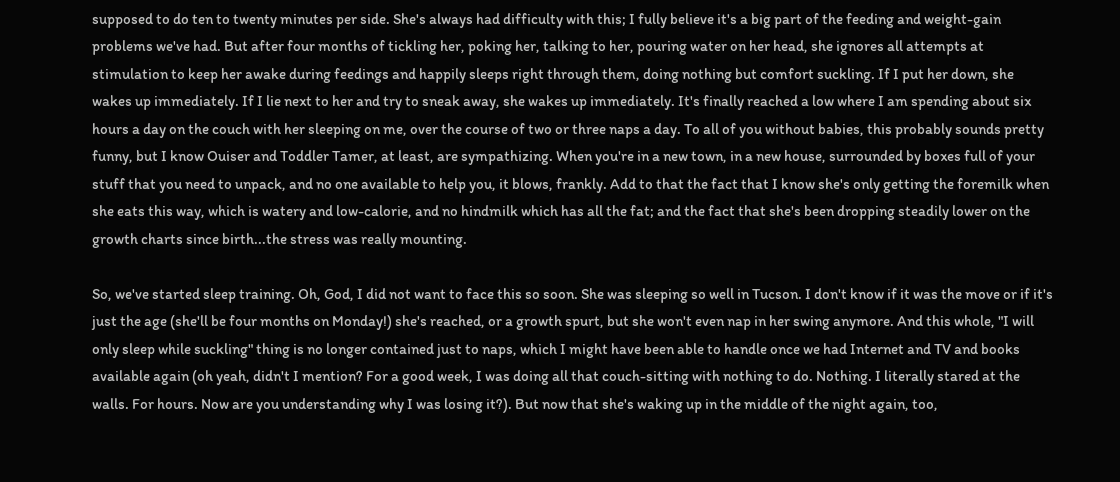supposed to do ten to twenty minutes per side. She's always had difficulty with this; I fully believe it's a big part of the feeding and weight-gain problems we've had. But after four months of tickling her, poking her, talking to her, pouring water on her head, she ignores all attempts at stimulation to keep her awake during feedings and happily sleeps right through them, doing nothing but comfort suckling. If I put her down, she wakes up immediately. If I lie next to her and try to sneak away, she wakes up immediately. It's finally reached a low where I am spending about six hours a day on the couch with her sleeping on me, over the course of two or three naps a day. To all of you without babies, this probably sounds pretty funny, but I know Ouiser and Toddler Tamer, at least, are sympathizing. When you're in a new town, in a new house, surrounded by boxes full of your stuff that you need to unpack, and no one available to help you, it blows, frankly. Add to that the fact that I know she's only getting the foremilk when she eats this way, which is watery and low-calorie, and no hindmilk which has all the fat; and the fact that she's been dropping steadily lower on the growth charts since birth...the stress was really mounting.

So, we've started sleep training. Oh, God, I did not want to face this so soon. She was sleeping so well in Tucson. I don't know if it was the move or if it's just the age (she'll be four months on Monday!) she's reached, or a growth spurt, but she won't even nap in her swing anymore. And this whole, "I will only sleep while suckling" thing is no longer contained just to naps, which I might have been able to handle once we had Internet and TV and books available again (oh yeah, didn't I mention? For a good week, I was doing all that couch-sitting with nothing to do. Nothing. I literally stared at the walls. For hours. Now are you understanding why I was losing it?). But now that she's waking up in the middle of the night again, too,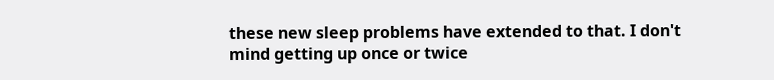these new sleep problems have extended to that. I don't mind getting up once or twice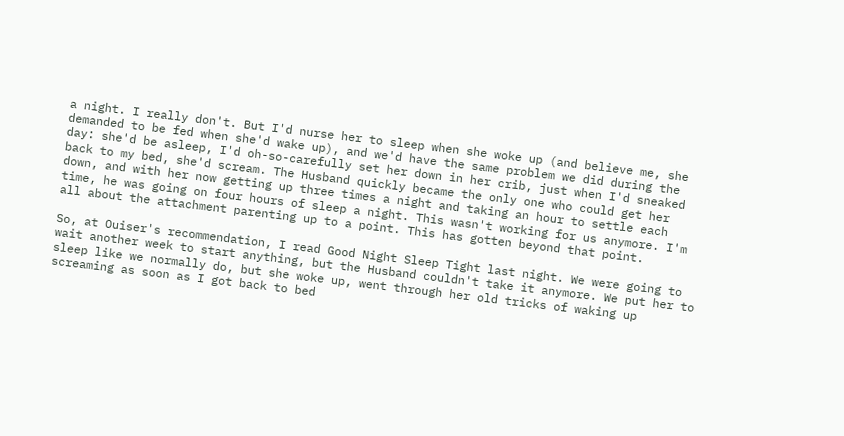a night. I really don't. But I'd nurse her to sleep when she woke up (and believe me, she demanded to be fed when she'd wake up), and we'd have the same problem we did during the day: she'd be asleep, I'd oh-so-carefully set her down in her crib, just when I'd sneaked back to my bed, she'd scream. The Husband quickly became the only one who could get her down, and with her now getting up three times a night and taking an hour to settle each time, he was going on four hours of sleep a night. This wasn't working for us anymore. I'm all about the attachment parenting up to a point. This has gotten beyond that point.

So, at Ouiser's recommendation, I read Good Night Sleep Tight last night. We were going to wait another week to start anything, but the Husband couldn't take it anymore. We put her to sleep like we normally do, but she woke up, went through her old tricks of waking up screaming as soon as I got back to bed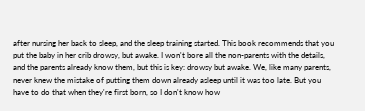after nursing her back to sleep, and the sleep training started. This book recommends that you put the baby in her crib drowsy, but awake. I won't bore all the non-parents with the details, and the parents already know them, but this is key: drowsy but awake. We, like many parents, never knew the mistake of putting them down already asleep until it was too late. But you have to do that when they're first born, so I don't know how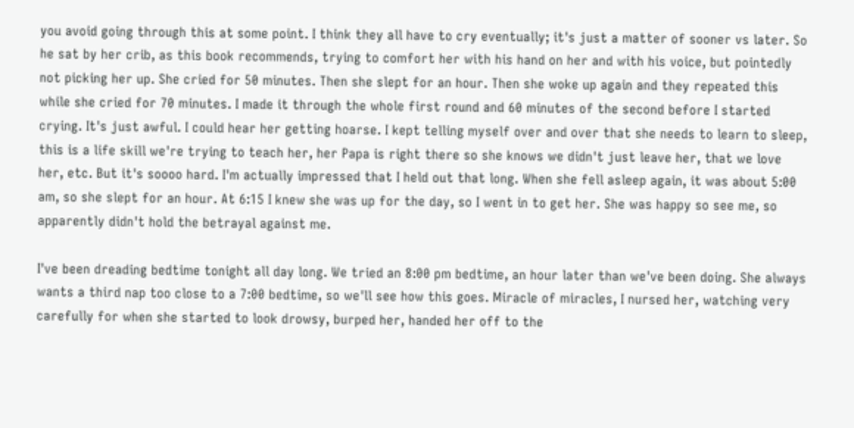you avoid going through this at some point. I think they all have to cry eventually; it's just a matter of sooner vs later. So he sat by her crib, as this book recommends, trying to comfort her with his hand on her and with his voice, but pointedly not picking her up. She cried for 50 minutes. Then she slept for an hour. Then she woke up again and they repeated this while she cried for 70 minutes. I made it through the whole first round and 60 minutes of the second before I started crying. It's just awful. I could hear her getting hoarse. I kept telling myself over and over that she needs to learn to sleep, this is a life skill we're trying to teach her, her Papa is right there so she knows we didn't just leave her, that we love her, etc. But it's soooo hard. I'm actually impressed that I held out that long. When she fell asleep again, it was about 5:00 am, so she slept for an hour. At 6:15 I knew she was up for the day, so I went in to get her. She was happy so see me, so apparently didn't hold the betrayal against me.

I've been dreading bedtime tonight all day long. We tried an 8:00 pm bedtime, an hour later than we've been doing. She always wants a third nap too close to a 7:00 bedtime, so we'll see how this goes. Miracle of miracles, I nursed her, watching very carefully for when she started to look drowsy, burped her, handed her off to the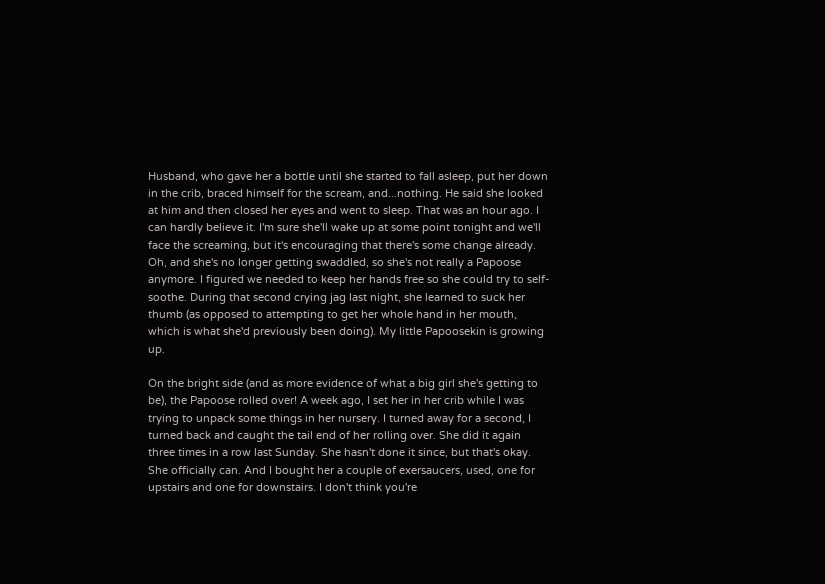Husband, who gave her a bottle until she started to fall asleep, put her down in the crib, braced himself for the scream, and...nothing. He said she looked at him and then closed her eyes and went to sleep. That was an hour ago. I can hardly believe it. I'm sure she'll wake up at some point tonight and we'll face the screaming, but it's encouraging that there's some change already. Oh, and she's no longer getting swaddled, so she's not really a Papoose anymore. I figured we needed to keep her hands free so she could try to self-soothe. During that second crying jag last night, she learned to suck her thumb (as opposed to attempting to get her whole hand in her mouth, which is what she'd previously been doing). My little Papoosekin is growing up.

On the bright side (and as more evidence of what a big girl she's getting to be), the Papoose rolled over! A week ago, I set her in her crib while I was trying to unpack some things in her nursery. I turned away for a second, I turned back and caught the tail end of her rolling over. She did it again three times in a row last Sunday. She hasn't done it since, but that's okay. She officially can. And I bought her a couple of exersaucers, used, one for upstairs and one for downstairs. I don't think you're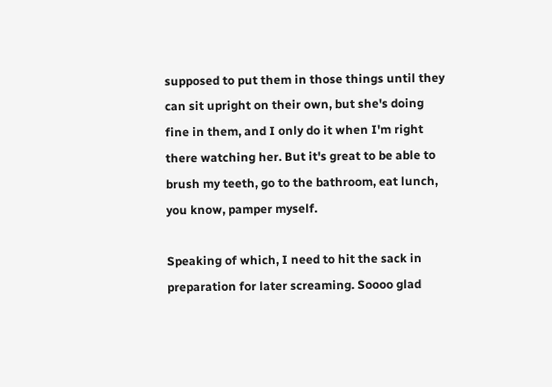supposed to put them in those things until they can sit upright on their own, but she's doing fine in them, and I only do it when I'm right there watching her. But it's great to be able to brush my teeth, go to the bathroom, eat lunch, you know, pamper myself.

Speaking of which, I need to hit the sack in preparation for later screaming. Soooo glad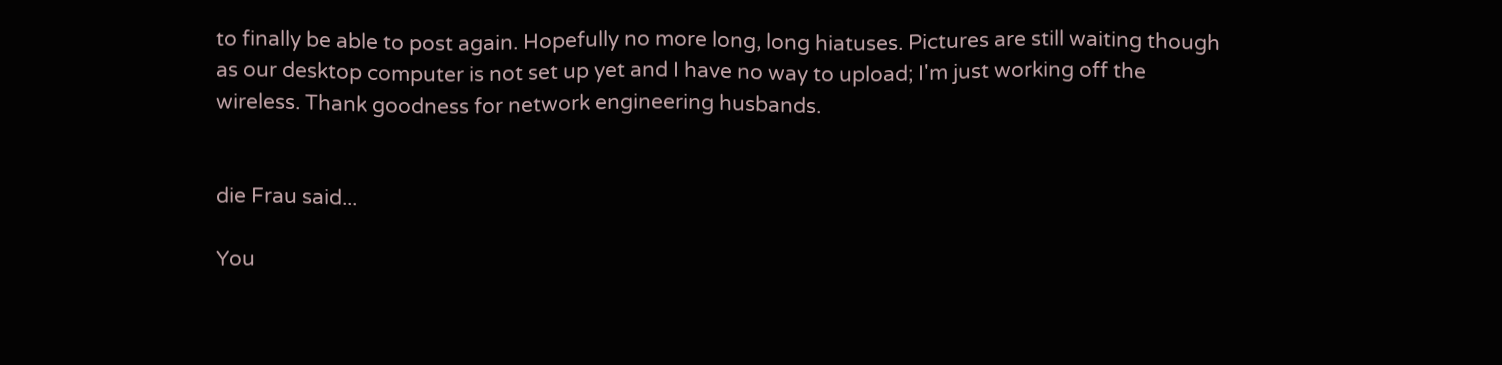to finally be able to post again. Hopefully no more long, long hiatuses. Pictures are still waiting though as our desktop computer is not set up yet and I have no way to upload; I'm just working off the wireless. Thank goodness for network engineering husbands.


die Frau said...

You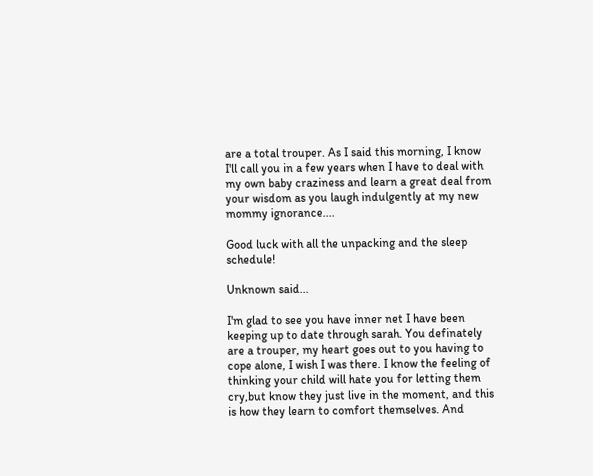are a total trouper. As I said this morning, I know I'll call you in a few years when I have to deal with my own baby craziness and learn a great deal from your wisdom as you laugh indulgently at my new mommy ignorance....

Good luck with all the unpacking and the sleep schedule!

Unknown said...

I'm glad to see you have inner net I have been keeping up to date through sarah. You definately are a trouper, my heart goes out to you having to cope alone, I wish I was there. I know the feeling of thinking your child will hate you for letting them cry,but know they just live in the moment, and this is how they learn to comfort themselves. And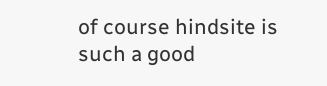of course hindsite is such a good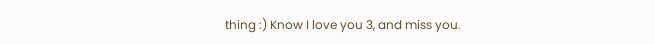thing :) Know I love you 3, and miss you.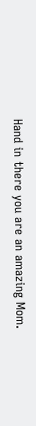Hand in there you are an amazing Mom.